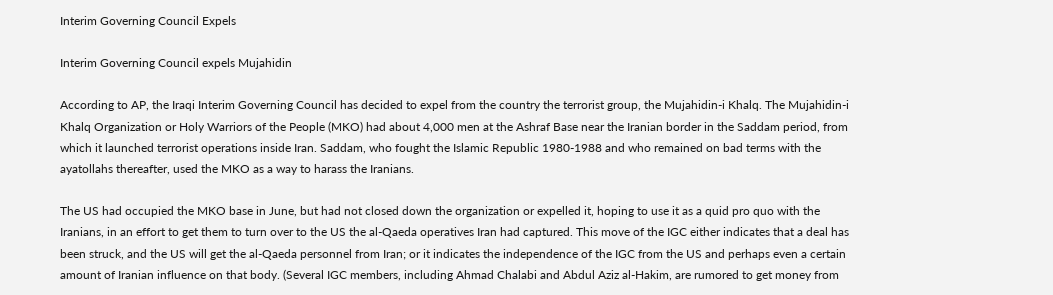Interim Governing Council Expels

Interim Governing Council expels Mujahidin

According to AP, the Iraqi Interim Governing Council has decided to expel from the country the terrorist group, the Mujahidin-i Khalq. The Mujahidin-i Khalq Organization or Holy Warriors of the People (MKO) had about 4,000 men at the Ashraf Base near the Iranian border in the Saddam period, from which it launched terrorist operations inside Iran. Saddam, who fought the Islamic Republic 1980-1988 and who remained on bad terms with the ayatollahs thereafter, used the MKO as a way to harass the Iranians.

The US had occupied the MKO base in June, but had not closed down the organization or expelled it, hoping to use it as a quid pro quo with the Iranians, in an effort to get them to turn over to the US the al-Qaeda operatives Iran had captured. This move of the IGC either indicates that a deal has been struck, and the US will get the al-Qaeda personnel from Iran; or it indicates the independence of the IGC from the US and perhaps even a certain amount of Iranian influence on that body. (Several IGC members, including Ahmad Chalabi and Abdul Aziz al-Hakim, are rumored to get money from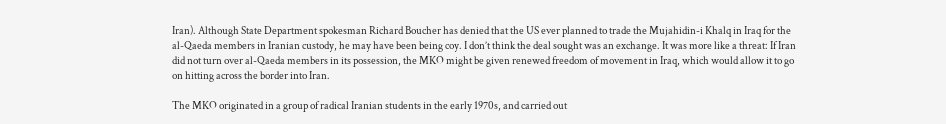Iran). Although State Department spokesman Richard Boucher has denied that the US ever planned to trade the Mujahidin-i Khalq in Iraq for the al-Qaeda members in Iranian custody, he may have been being coy. I don’t think the deal sought was an exchange. It was more like a threat: If Iran did not turn over al-Qaeda members in its possession, the MKO might be given renewed freedom of movement in Iraq, which would allow it to go on hitting across the border into Iran.

The MKO originated in a group of radical Iranian students in the early 1970s, and carried out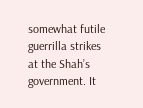somewhat futile guerrilla strikes at the Shah’s government. It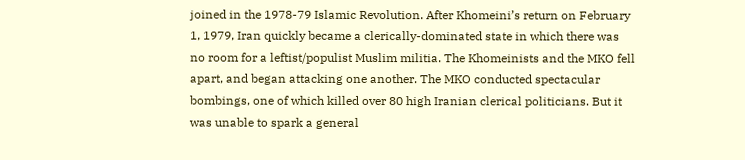joined in the 1978-79 Islamic Revolution. After Khomeini’s return on February 1, 1979, Iran quickly became a clerically-dominated state in which there was no room for a leftist/populist Muslim militia. The Khomeinists and the MKO fell apart, and began attacking one another. The MKO conducted spectacular bombings, one of which killed over 80 high Iranian clerical politicians. But it was unable to spark a general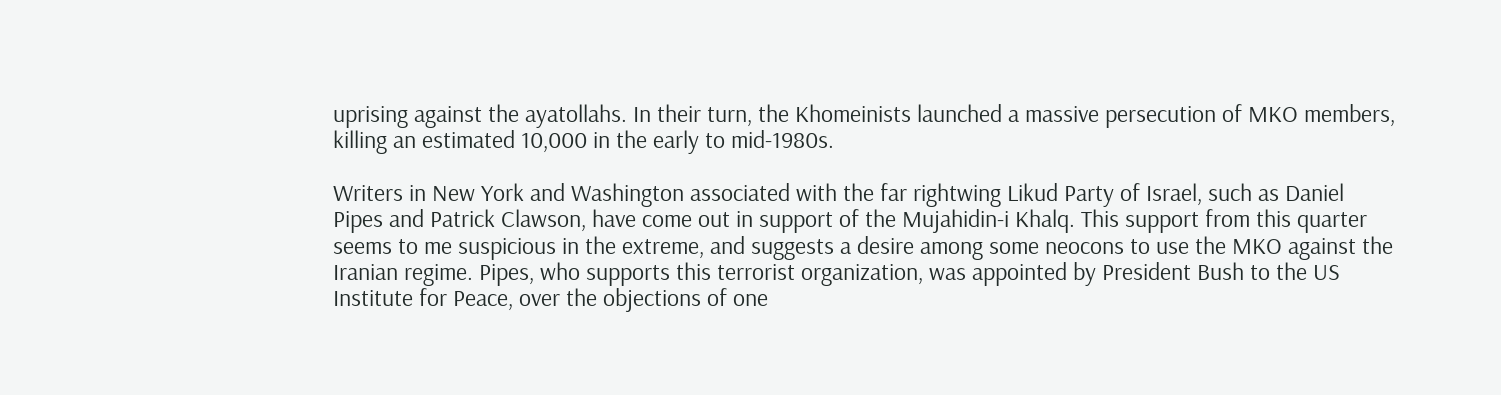uprising against the ayatollahs. In their turn, the Khomeinists launched a massive persecution of MKO members, killing an estimated 10,000 in the early to mid-1980s.

Writers in New York and Washington associated with the far rightwing Likud Party of Israel, such as Daniel Pipes and Patrick Clawson, have come out in support of the Mujahidin-i Khalq. This support from this quarter seems to me suspicious in the extreme, and suggests a desire among some neocons to use the MKO against the Iranian regime. Pipes, who supports this terrorist organization, was appointed by President Bush to the US Institute for Peace, over the objections of one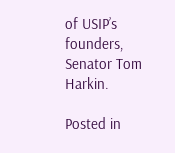of USIP’s founders, Senator Tom Harkin.

Posted in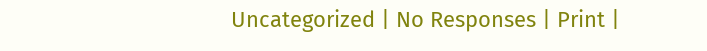Uncategorized | No Responses | Print |